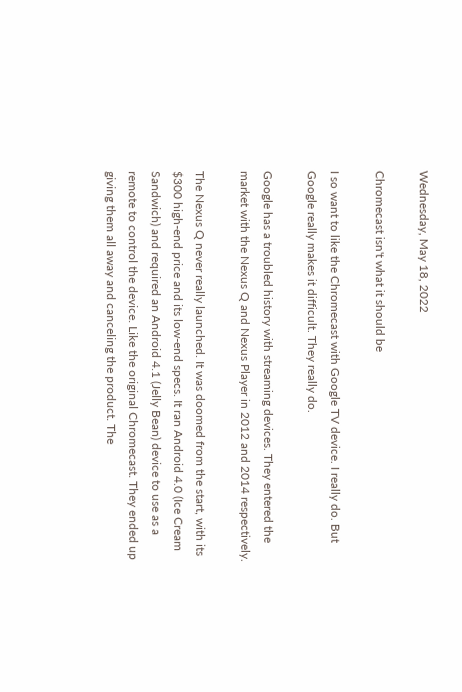Wednesday, May 18, 2022

Chromecast isn't what it should be

I so want to like the Chromecast with Google TV device. I really do. But Google really makes it difficult. They really do.

Google has a troubled history with streaming devices. They entered the market with the Nexus Q and Nexus Player in 2012 and 2014 respectively.

The Nexus Q never really launched. It was doomed from the start, with its $300 high-end price and its low-end specs. It ran Android 4.0 (Ice Cream Sandwich) and required an Android 4.1 (Jelly Bean) device to use as a remote to control the device. Like the original Chromecast. They ended up giving them all away and canceling the product. The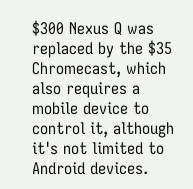$300 Nexus Q was replaced by the $35 Chromecast, which also requires a mobile device to control it, although it's not limited to Android devices.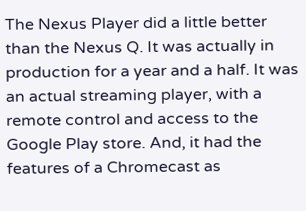The Nexus Player did a little better than the Nexus Q. It was actually in production for a year and a half. It was an actual streaming player, with a remote control and access to the Google Play store. And, it had the features of a Chromecast as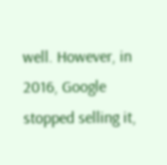well. However, in 2016, Google stopped selling it,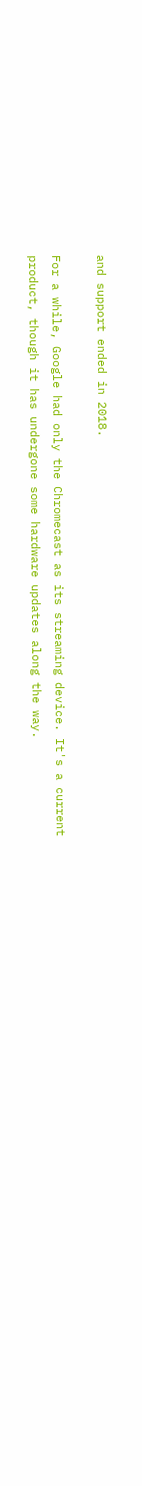and support ended in 2018.

For a while, Google had only the Chromecast as its streaming device. It's a current product, though it has undergone some hardware updates along the way.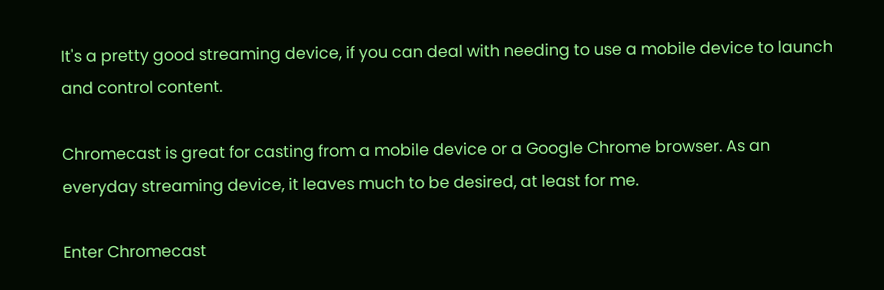It's a pretty good streaming device, if you can deal with needing to use a mobile device to launch and control content.

Chromecast is great for casting from a mobile device or a Google Chrome browser. As an everyday streaming device, it leaves much to be desired, at least for me.

Enter Chromecast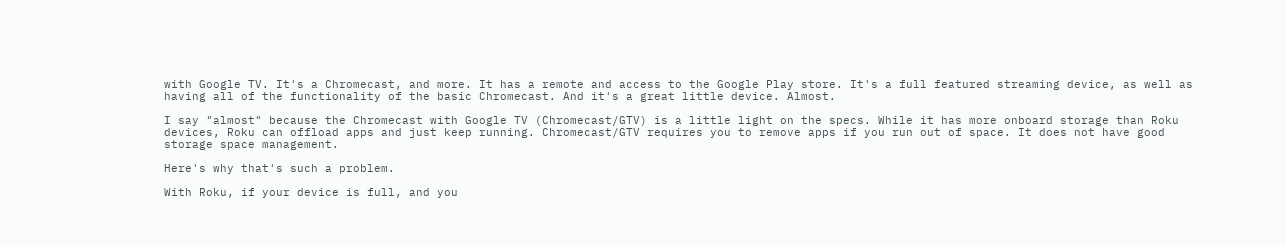with Google TV. It's a Chromecast, and more. It has a remote and access to the Google Play store. It's a full featured streaming device, as well as having all of the functionality of the basic Chromecast. And it's a great little device. Almost.

I say "almost" because the Chromecast with Google TV (Chromecast/GTV) is a little light on the specs. While it has more onboard storage than Roku devices, Roku can offload apps and just keep running. Chromecast/GTV requires you to remove apps if you run out of space. It does not have good storage space management.

Here's why that's such a problem.

With Roku, if your device is full, and you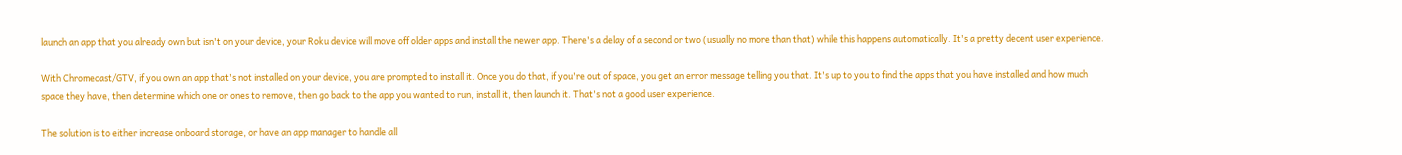launch an app that you already own but isn't on your device, your Roku device will move off older apps and install the newer app. There's a delay of a second or two (usually no more than that) while this happens automatically. It's a pretty decent user experience.

With Chromecast/GTV, if you own an app that's not installed on your device, you are prompted to install it. Once you do that, if you're out of space, you get an error message telling you that. It's up to you to find the apps that you have installed and how much space they have, then determine which one or ones to remove, then go back to the app you wanted to run, install it, then launch it. That's not a good user experience.

The solution is to either increase onboard storage, or have an app manager to handle all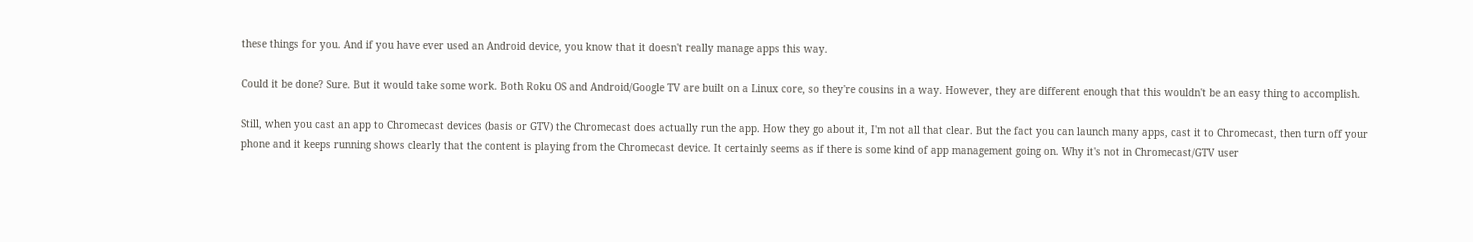these things for you. And if you have ever used an Android device, you know that it doesn't really manage apps this way.

Could it be done? Sure. But it would take some work. Both Roku OS and Android/Google TV are built on a Linux core, so they're cousins in a way. However, they are different enough that this wouldn't be an easy thing to accomplish.

Still, when you cast an app to Chromecast devices (basis or GTV) the Chromecast does actually run the app. How they go about it, I'm not all that clear. But the fact you can launch many apps, cast it to Chromecast, then turn off your phone and it keeps running shows clearly that the content is playing from the Chromecast device. It certainly seems as if there is some kind of app management going on. Why it's not in Chromecast/GTV user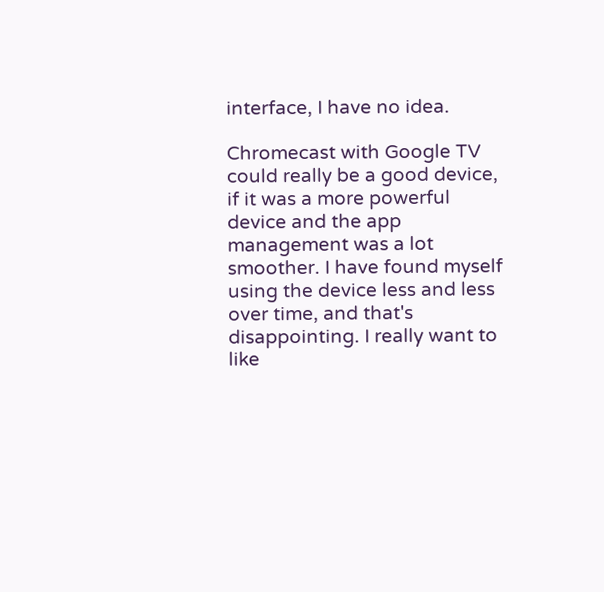interface, I have no idea.

Chromecast with Google TV could really be a good device, if it was a more powerful device and the app management was a lot smoother. I have found myself using the device less and less over time, and that's disappointing. I really want to like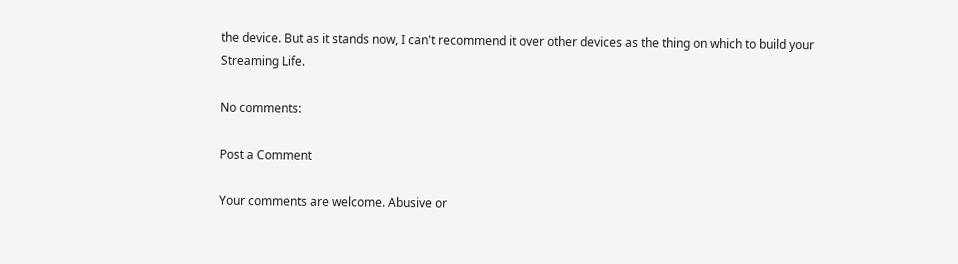the device. But as it stands now, I can't recommend it over other devices as the thing on which to build your Streaming Life.

No comments:

Post a Comment

Your comments are welcome. Abusive or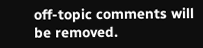off-topic comments will be removed.